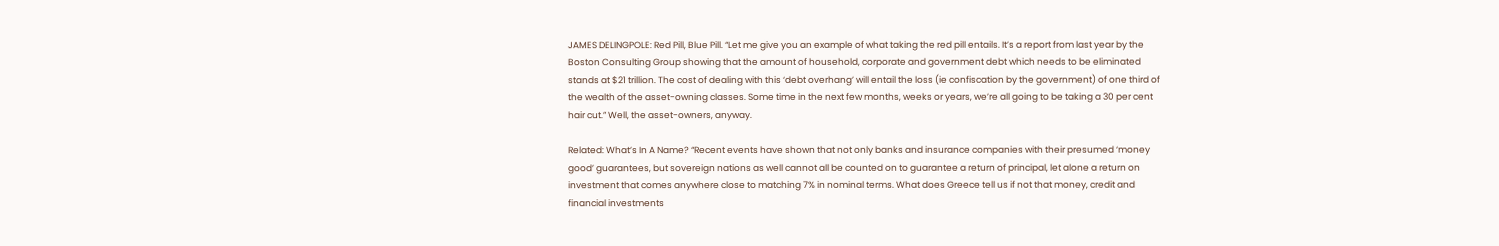JAMES DELINGPOLE: Red Pill, Blue Pill. “Let me give you an example of what taking the red pill entails. It’s a report from last year by the Boston Consulting Group showing that the amount of household, corporate and government debt which needs to be eliminated stands at $21 trillion. The cost of dealing with this ‘debt overhang’ will entail the loss (ie confiscation by the government) of one third of the wealth of the asset-owning classes. Some time in the next few months, weeks or years, we’re all going to be taking a 30 per cent hair cut.” Well, the asset-owners, anyway.

Related: What’s In A Name? “Recent events have shown that not only banks and insurance companies with their presumed ‘money good’ guarantees, but sovereign nations as well cannot all be counted on to guarantee a return of principal, let alone a return on investment that comes anywhere close to matching 7% in nominal terms. What does Greece tell us if not that money, credit and financial investments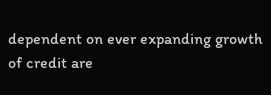dependent on ever expanding growth of credit are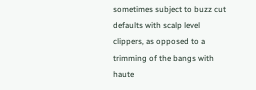sometimes subject to buzz cut defaults with scalp level clippers, as opposed to a trimming of the bangs with haute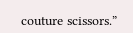couture scissors.”